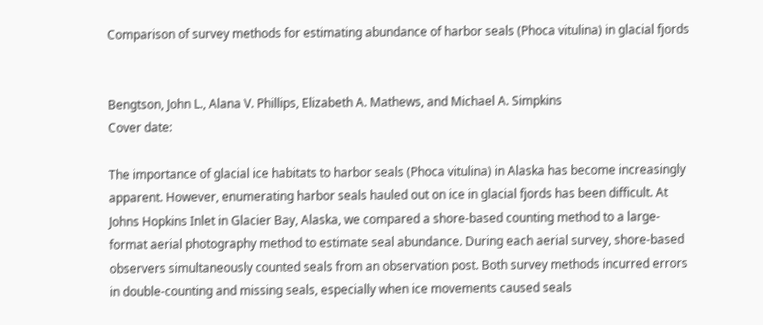Comparison of survey methods for estimating abundance of harbor seals (Phoca vitulina) in glacial fjords


Bengtson, John L., Alana V. Phillips, Elizabeth A. Mathews, and Michael A. Simpkins
Cover date:

The importance of glacial ice habitats to harbor seals (Phoca vitulina) in Alaska has become increasingly apparent. However, enumerating harbor seals hauled out on ice in glacial fjords has been difficult. At Johns Hopkins Inlet in Glacier Bay, Alaska, we compared a shore-based counting method to a large-format aerial photography method to estimate seal abundance. During each aerial survey, shore-based observers simultaneously counted seals from an observation post. Both survey methods incurred errors in double-counting and missing seals, especially when ice movements caused seals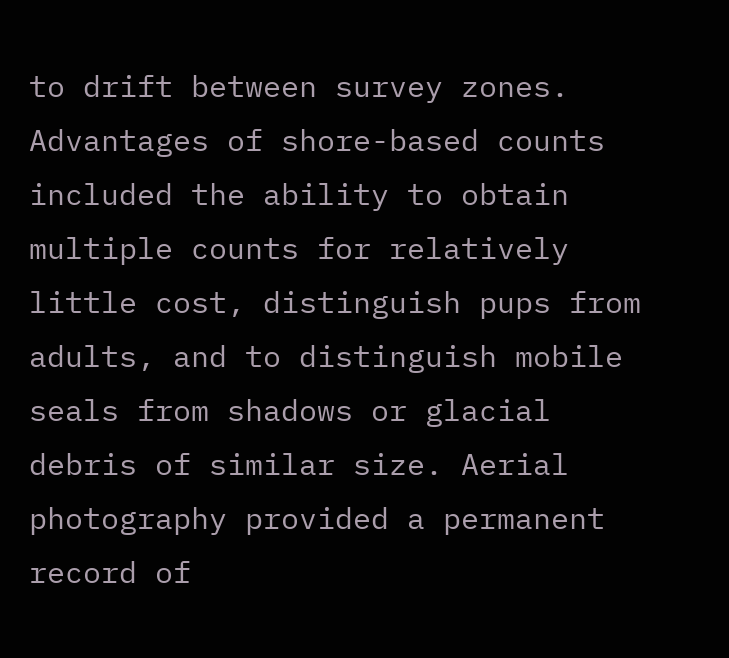to drift between survey zones. Advantages of shore-based counts included the ability to obtain multiple counts for relatively little cost, distinguish pups from adults, and to distinguish mobile seals from shadows or glacial debris of similar size. Aerial photography provided a permanent record of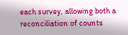each survey, allowing both a reconciliation of counts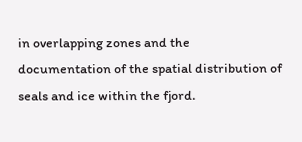in overlapping zones and the documentation of the spatial distribution of seals and ice within the fjord.